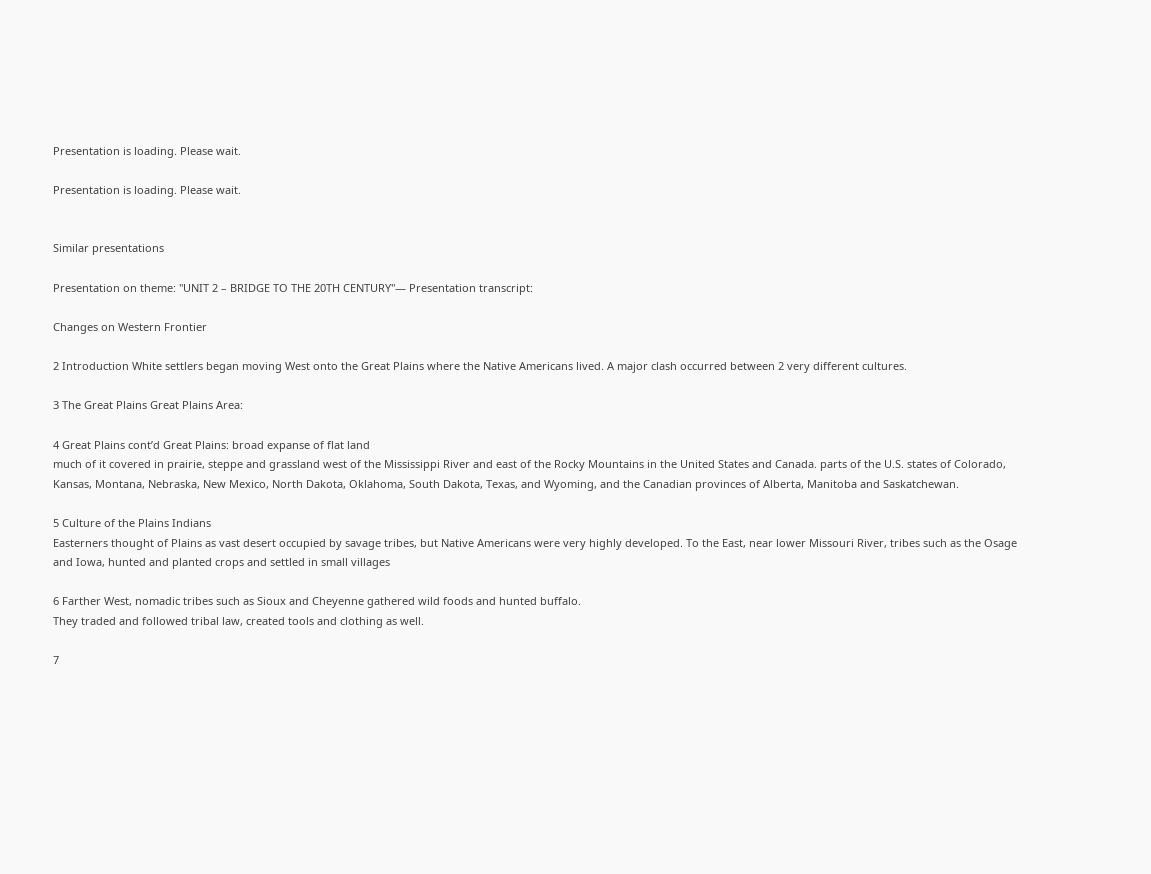Presentation is loading. Please wait.

Presentation is loading. Please wait.


Similar presentations

Presentation on theme: "UNIT 2 – BRIDGE TO THE 20TH CENTURY"— Presentation transcript:

Changes on Western Frontier

2 Introduction White settlers began moving West onto the Great Plains where the Native Americans lived. A major clash occurred between 2 very different cultures.

3 The Great Plains Great Plains Area:

4 Great Plains cont’d Great Plains: broad expanse of flat land
much of it covered in prairie, steppe and grassland west of the Mississippi River and east of the Rocky Mountains in the United States and Canada. parts of the U.S. states of Colorado, Kansas, Montana, Nebraska, New Mexico, North Dakota, Oklahoma, South Dakota, Texas, and Wyoming, and the Canadian provinces of Alberta, Manitoba and Saskatchewan.

5 Culture of the Plains Indians
Easterners thought of Plains as vast desert occupied by savage tribes, but Native Americans were very highly developed. To the East, near lower Missouri River, tribes such as the Osage and Iowa, hunted and planted crops and settled in small villages

6 Farther West, nomadic tribes such as Sioux and Cheyenne gathered wild foods and hunted buffalo.
They traded and followed tribal law, created tools and clothing as well.

7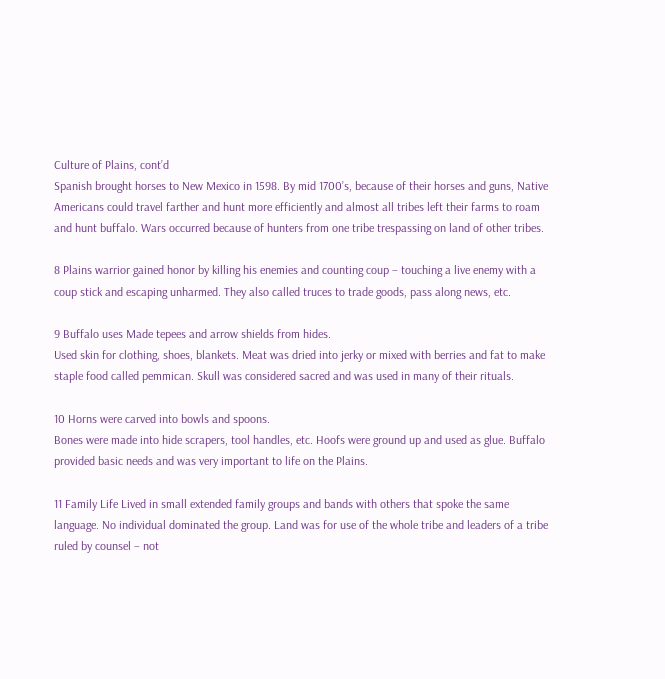Culture of Plains, cont’d
Spanish brought horses to New Mexico in 1598. By mid 1700’s, because of their horses and guns, Native Americans could travel farther and hunt more efficiently and almost all tribes left their farms to roam and hunt buffalo. Wars occurred because of hunters from one tribe trespassing on land of other tribes.

8 Plains warrior gained honor by killing his enemies and counting coup – touching a live enemy with a coup stick and escaping unharmed. They also called truces to trade goods, pass along news, etc.

9 Buffalo uses Made tepees and arrow shields from hides.
Used skin for clothing, shoes, blankets. Meat was dried into jerky or mixed with berries and fat to make staple food called pemmican. Skull was considered sacred and was used in many of their rituals.

10 Horns were carved into bowls and spoons.
Bones were made into hide scrapers, tool handles, etc. Hoofs were ground up and used as glue. Buffalo provided basic needs and was very important to life on the Plains.

11 Family Life Lived in small extended family groups and bands with others that spoke the same language. No individual dominated the group. Land was for use of the whole tribe and leaders of a tribe ruled by counsel – not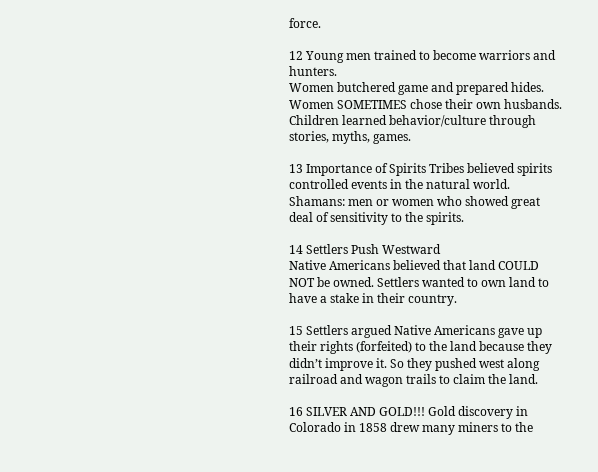force.

12 Young men trained to become warriors and hunters.
Women butchered game and prepared hides. Women SOMETIMES chose their own husbands. Children learned behavior/culture through stories, myths, games.

13 Importance of Spirits Tribes believed spirits controlled events in the natural world. Shamans: men or women who showed great deal of sensitivity to the spirits.

14 Settlers Push Westward
Native Americans believed that land COULD NOT be owned. Settlers wanted to own land to have a stake in their country.

15 Settlers argued Native Americans gave up their rights (forfeited) to the land because they didn’t improve it. So they pushed west along railroad and wagon trails to claim the land.

16 SILVER AND GOLD!!! Gold discovery in Colorado in 1858 drew many miners to the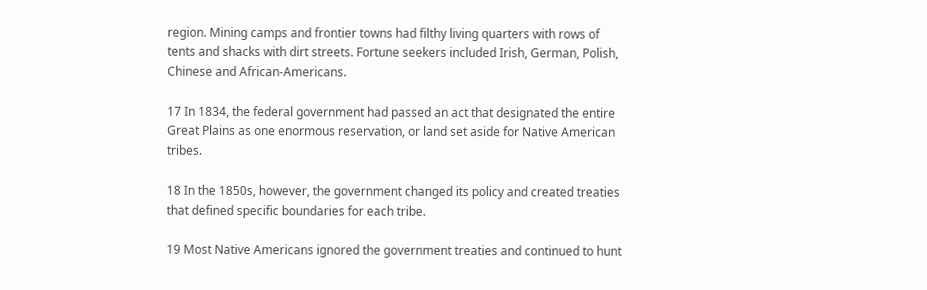region. Mining camps and frontier towns had filthy living quarters with rows of tents and shacks with dirt streets. Fortune seekers included Irish, German, Polish, Chinese and African-Americans.

17 In 1834, the federal government had passed an act that designated the entire Great Plains as one enormous reservation, or land set aside for Native American tribes.

18 In the 1850s, however, the government changed its policy and created treaties that defined specific boundaries for each tribe.

19 Most Native Americans ignored the government treaties and continued to hunt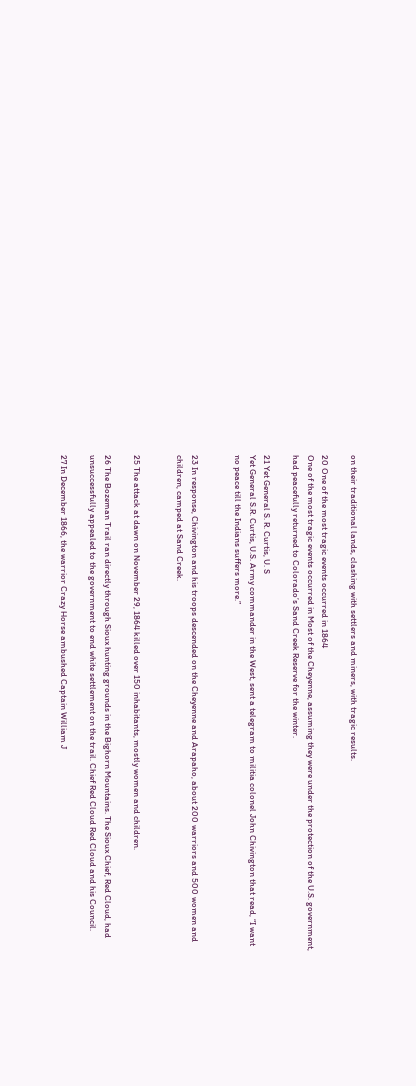on their traditional lands, clashing with settlers and miners, with tragic results.

20 One of the most tragic events occurred in 1864
One of the most tragic events occurred in Most of the Cheyenne, assuming they were under the protection of the U.S. government, had peacefully returned to Colorado’s Sand Creek Reserve for the winter.

21 Yet General S. R. Curtis, U. S
Yet General S.R. Curtis, U.S. Army commander in the West, sent a telegram to militia colonel John Chivington that read, “I want no peace till the Indians suffers more.”


23 In response, Chivington and his troops descended on the Cheyenne and Arapaho, about 200 warriors and 500 women and children, camped at Sand Creek.


25 The attack at dawn on November 29, 1864 killed over 150 inhabitants, mostly women and children.

26 The Bozeman Trail ran directly through Sioux hunting grounds in the Bighorn Mountains. The Sioux Chief, Red Cloud, had unsuccessfully appealed to the government to end white settlement on the trail. Chief Red Cloud Red Cloud and his Council.

27 In December 1866, the warrior Crazy Horse ambushed Captain William J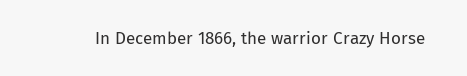In December 1866, the warrior Crazy Horse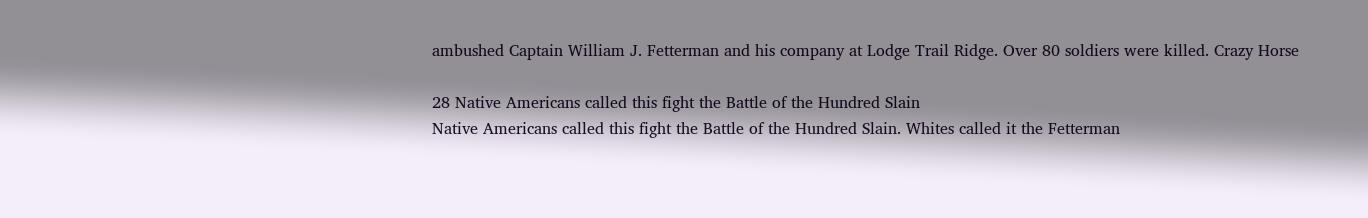ambushed Captain William J. Fetterman and his company at Lodge Trail Ridge. Over 80 soldiers were killed. Crazy Horse

28 Native Americans called this fight the Battle of the Hundred Slain
Native Americans called this fight the Battle of the Hundred Slain. Whites called it the Fetterman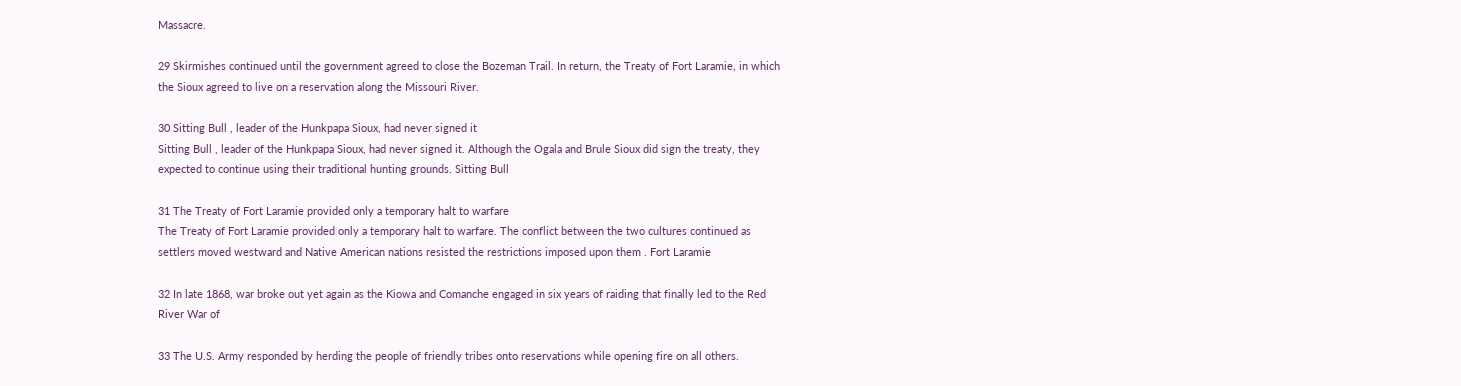Massacre.

29 Skirmishes continued until the government agreed to close the Bozeman Trail. In return, the Treaty of Fort Laramie, in which the Sioux agreed to live on a reservation along the Missouri River.

30 Sitting Bull , leader of the Hunkpapa Sioux, had never signed it
Sitting Bull , leader of the Hunkpapa Sioux, had never signed it. Although the Ogala and Brule Sioux did sign the treaty, they expected to continue using their traditional hunting grounds. Sitting Bull

31 The Treaty of Fort Laramie provided only a temporary halt to warfare
The Treaty of Fort Laramie provided only a temporary halt to warfare. The conflict between the two cultures continued as settlers moved westward and Native American nations resisted the restrictions imposed upon them . Fort Laramie

32 In late 1868, war broke out yet again as the Kiowa and Comanche engaged in six years of raiding that finally led to the Red River War of

33 The U.S. Army responded by herding the people of friendly tribes onto reservations while opening fire on all others.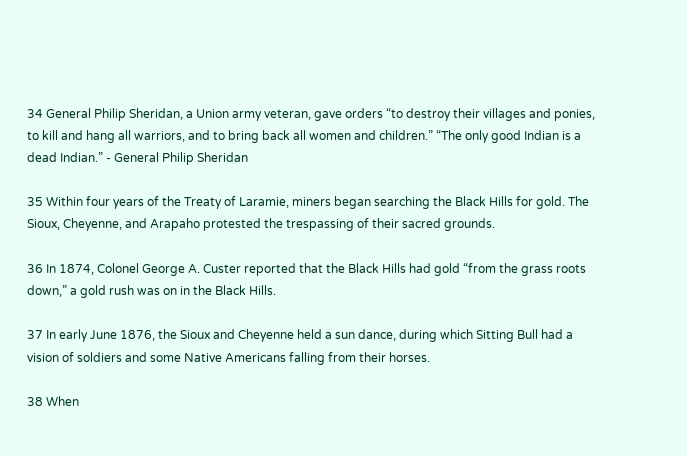34 General Philip Sheridan, a Union army veteran, gave orders “to destroy their villages and ponies, to kill and hang all warriors, and to bring back all women and children.” “The only good Indian is a dead Indian.” - General Philip Sheridan

35 Within four years of the Treaty of Laramie, miners began searching the Black Hills for gold. The Sioux, Cheyenne, and Arapaho protested the trespassing of their sacred grounds.

36 In 1874, Colonel George A. Custer reported that the Black Hills had gold “from the grass roots down,” a gold rush was on in the Black Hills.

37 In early June 1876, the Sioux and Cheyenne held a sun dance, during which Sitting Bull had a vision of soldiers and some Native Americans falling from their horses.

38 When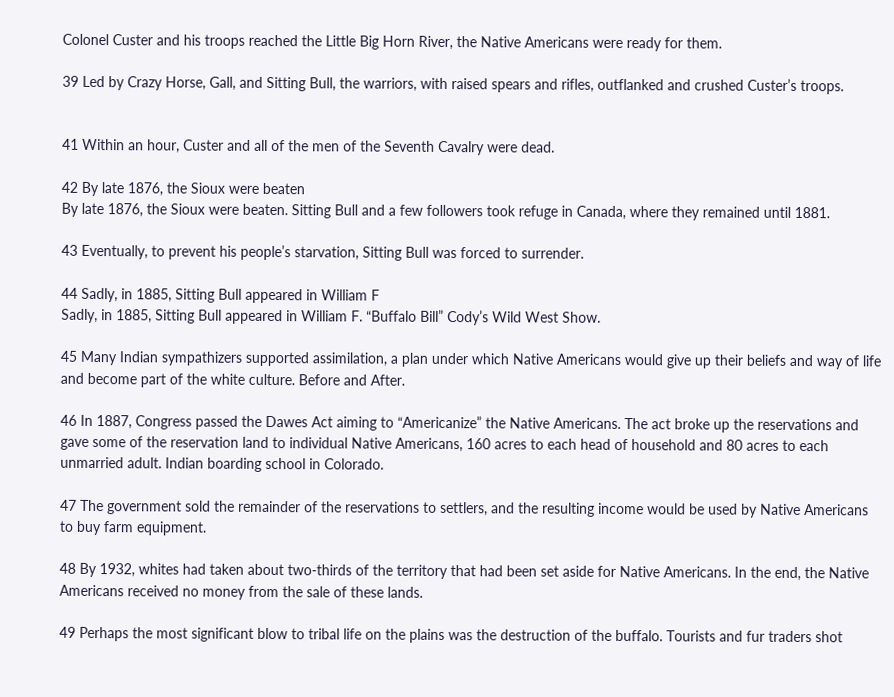Colonel Custer and his troops reached the Little Big Horn River, the Native Americans were ready for them.

39 Led by Crazy Horse, Gall, and Sitting Bull, the warriors, with raised spears and rifles, outflanked and crushed Custer’s troops.


41 Within an hour, Custer and all of the men of the Seventh Cavalry were dead.

42 By late 1876, the Sioux were beaten
By late 1876, the Sioux were beaten. Sitting Bull and a few followers took refuge in Canada, where they remained until 1881.

43 Eventually, to prevent his people’s starvation, Sitting Bull was forced to surrender.

44 Sadly, in 1885, Sitting Bull appeared in William F
Sadly, in 1885, Sitting Bull appeared in William F. “Buffalo Bill” Cody’s Wild West Show.

45 Many Indian sympathizers supported assimilation, a plan under which Native Americans would give up their beliefs and way of life and become part of the white culture. Before and After.

46 In 1887, Congress passed the Dawes Act aiming to “Americanize” the Native Americans. The act broke up the reservations and gave some of the reservation land to individual Native Americans, 160 acres to each head of household and 80 acres to each unmarried adult. Indian boarding school in Colorado.

47 The government sold the remainder of the reservations to settlers, and the resulting income would be used by Native Americans to buy farm equipment.

48 By 1932, whites had taken about two-thirds of the territory that had been set aside for Native Americans. In the end, the Native Americans received no money from the sale of these lands.

49 Perhaps the most significant blow to tribal life on the plains was the destruction of the buffalo. Tourists and fur traders shot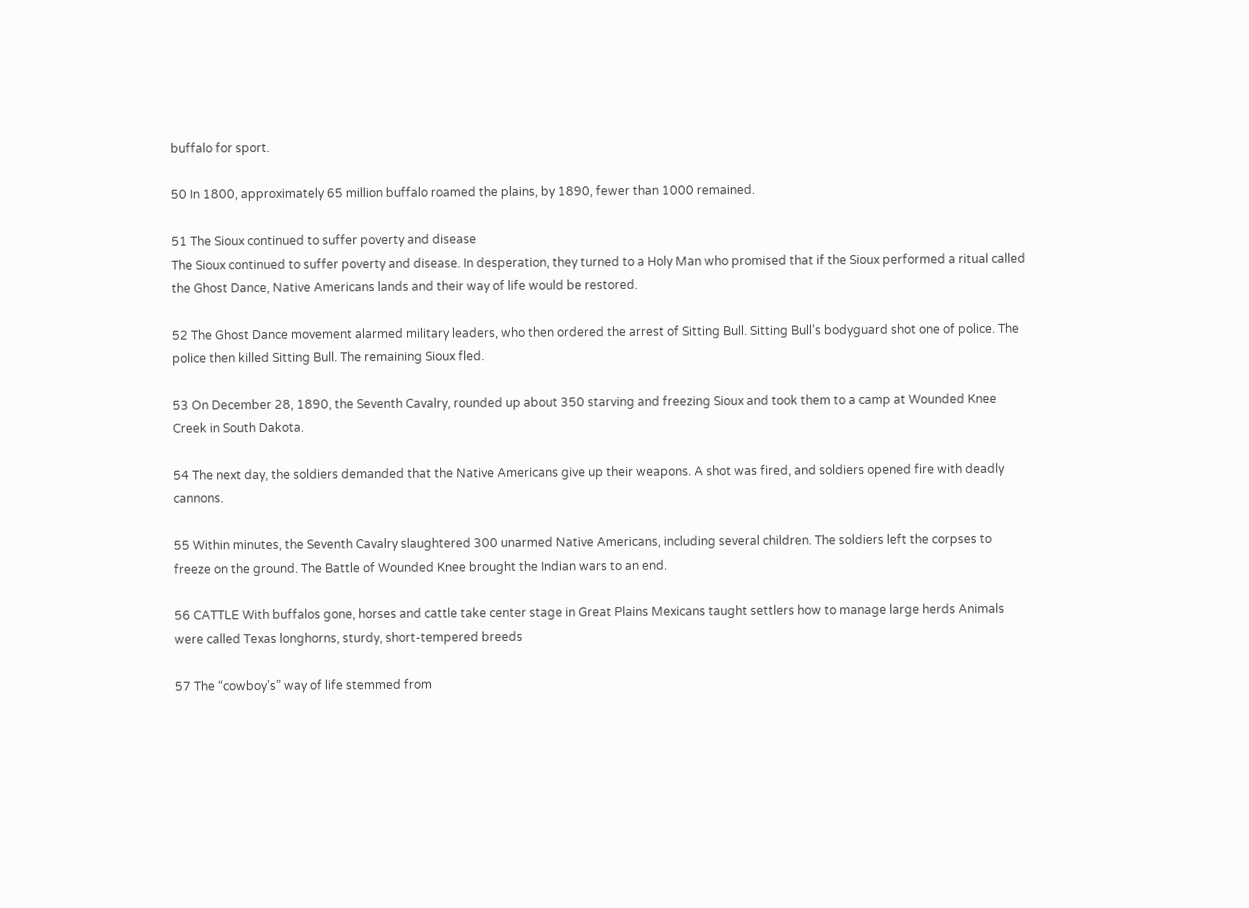buffalo for sport.

50 In 1800, approximately 65 million buffalo roamed the plains, by 1890, fewer than 1000 remained.

51 The Sioux continued to suffer poverty and disease
The Sioux continued to suffer poverty and disease. In desperation, they turned to a Holy Man who promised that if the Sioux performed a ritual called the Ghost Dance, Native Americans lands and their way of life would be restored.

52 The Ghost Dance movement alarmed military leaders, who then ordered the arrest of Sitting Bull. Sitting Bull’s bodyguard shot one of police. The police then killed Sitting Bull. The remaining Sioux fled.

53 On December 28, 1890, the Seventh Cavalry, rounded up about 350 starving and freezing Sioux and took them to a camp at Wounded Knee Creek in South Dakota.

54 The next day, the soldiers demanded that the Native Americans give up their weapons. A shot was fired, and soldiers opened fire with deadly cannons.

55 Within minutes, the Seventh Cavalry slaughtered 300 unarmed Native Americans, including several children. The soldiers left the corpses to freeze on the ground. The Battle of Wounded Knee brought the Indian wars to an end.

56 CATTLE With buffalos gone, horses and cattle take center stage in Great Plains Mexicans taught settlers how to manage large herds Animals were called Texas longhorns, sturdy, short-tempered breeds

57 The “cowboy’s” way of life stemmed from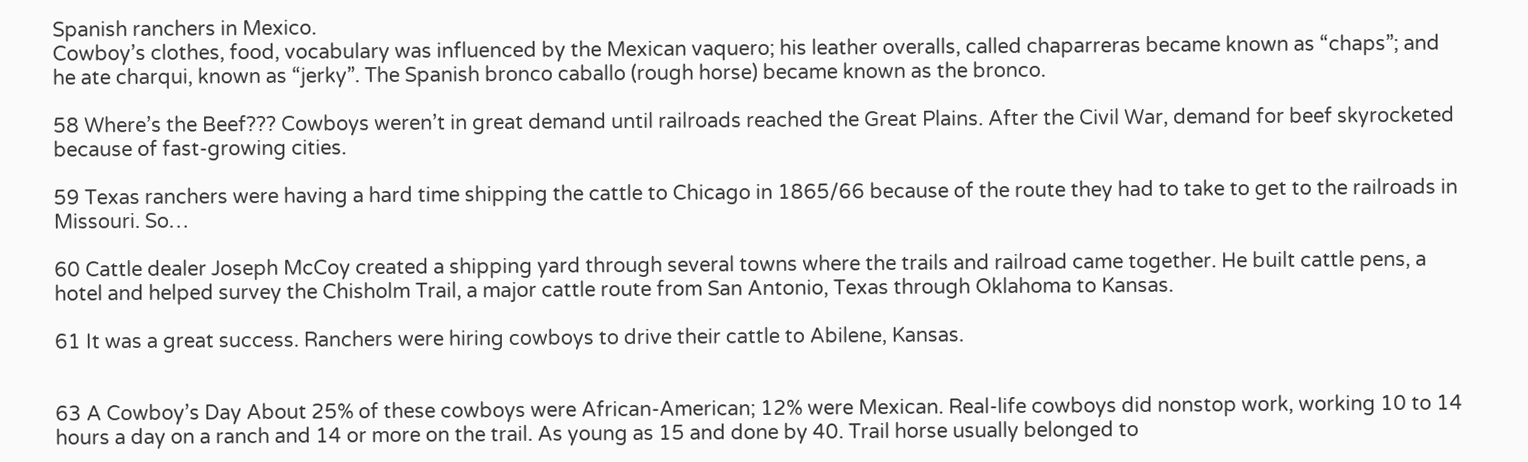Spanish ranchers in Mexico.
Cowboy’s clothes, food, vocabulary was influenced by the Mexican vaquero; his leather overalls, called chaparreras became known as “chaps”; and he ate charqui, known as “jerky”. The Spanish bronco caballo (rough horse) became known as the bronco.

58 Where’s the Beef??? Cowboys weren’t in great demand until railroads reached the Great Plains. After the Civil War, demand for beef skyrocketed because of fast-growing cities.

59 Texas ranchers were having a hard time shipping the cattle to Chicago in 1865/66 because of the route they had to take to get to the railroads in Missouri. So…

60 Cattle dealer Joseph McCoy created a shipping yard through several towns where the trails and railroad came together. He built cattle pens, a hotel and helped survey the Chisholm Trail, a major cattle route from San Antonio, Texas through Oklahoma to Kansas.

61 It was a great success. Ranchers were hiring cowboys to drive their cattle to Abilene, Kansas.


63 A Cowboy’s Day About 25% of these cowboys were African-American; 12% were Mexican. Real-life cowboys did nonstop work, working 10 to 14 hours a day on a ranch and 14 or more on the trail. As young as 15 and done by 40. Trail horse usually belonged to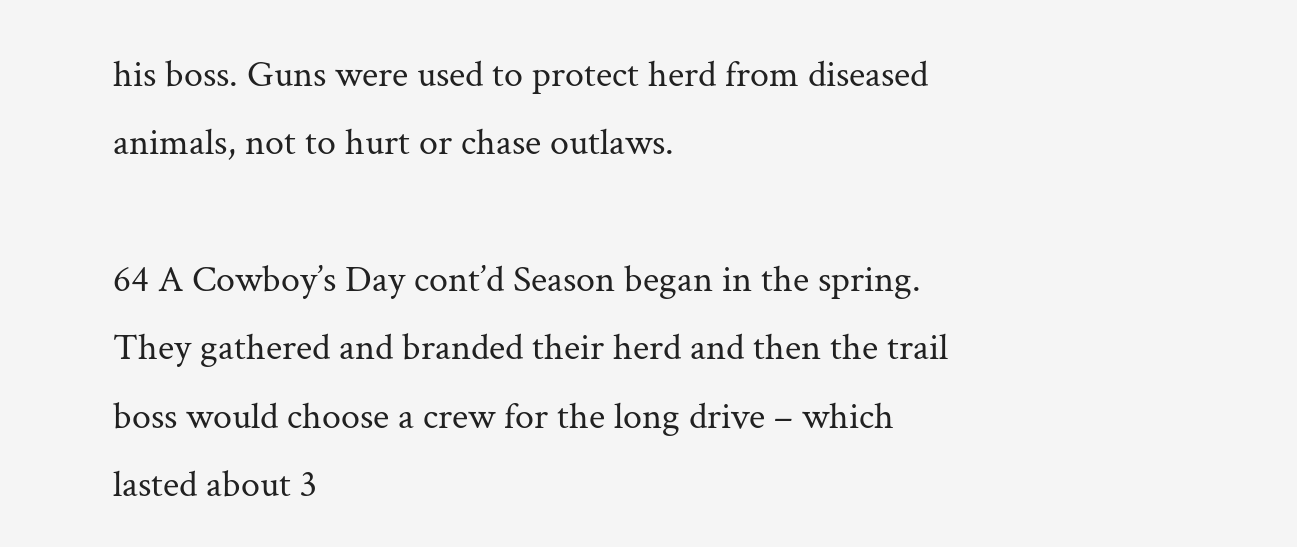his boss. Guns were used to protect herd from diseased animals, not to hurt or chase outlaws.

64 A Cowboy’s Day cont’d Season began in the spring. They gathered and branded their herd and then the trail boss would choose a crew for the long drive – which lasted about 3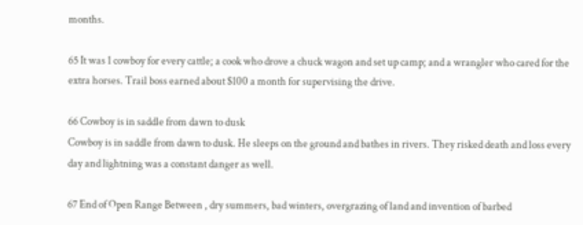months.

65 It was 1 cowboy for every cattle; a cook who drove a chuck wagon and set up camp; and a wrangler who cared for the extra horses. Trail boss earned about $100 a month for supervising the drive.

66 Cowboy is in saddle from dawn to dusk
Cowboy is in saddle from dawn to dusk. He sleeps on the ground and bathes in rivers. They risked death and loss every day and lightning was a constant danger as well.

67 End of Open Range Between , dry summers, bad winters, overgrazing of land and invention of barbed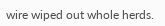wire wiped out whole herds.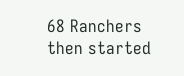68 Ranchers then started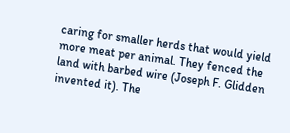caring for smaller herds that would yield more meat per animal. They fenced the land with barbed wire (Joseph F. Glidden invented it). The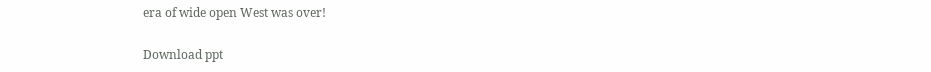era of wide open West was over!

Download ppt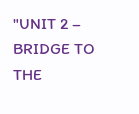"UNIT 2 – BRIDGE TO THE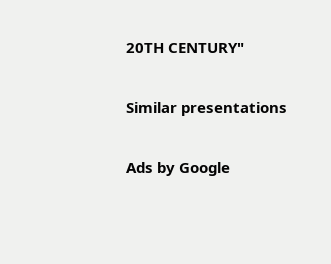20TH CENTURY"

Similar presentations

Ads by Google